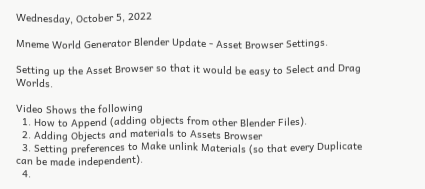Wednesday, October 5, 2022

Mneme World Generator Blender Update - Asset Browser Settings.

Setting up the Asset Browser so that it would be easy to Select and Drag Worlds.

Video Shows the following
  1. How to Append (adding objects from other Blender Files).
  2. Adding Objects and materials to Assets Browser
  3. Setting preferences to Make unlink Materials (so that every Duplicate can be made independent).
  4.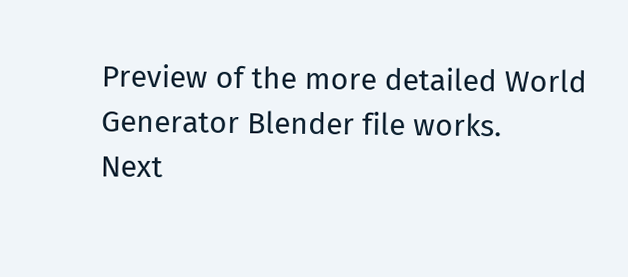Preview of the more detailed World Generator Blender file works.
Next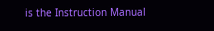is the Instruction Manual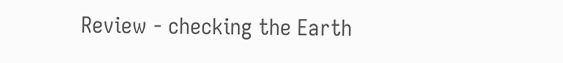Review - checking the Earth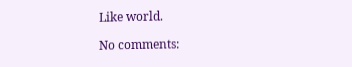Like world.

No comments: